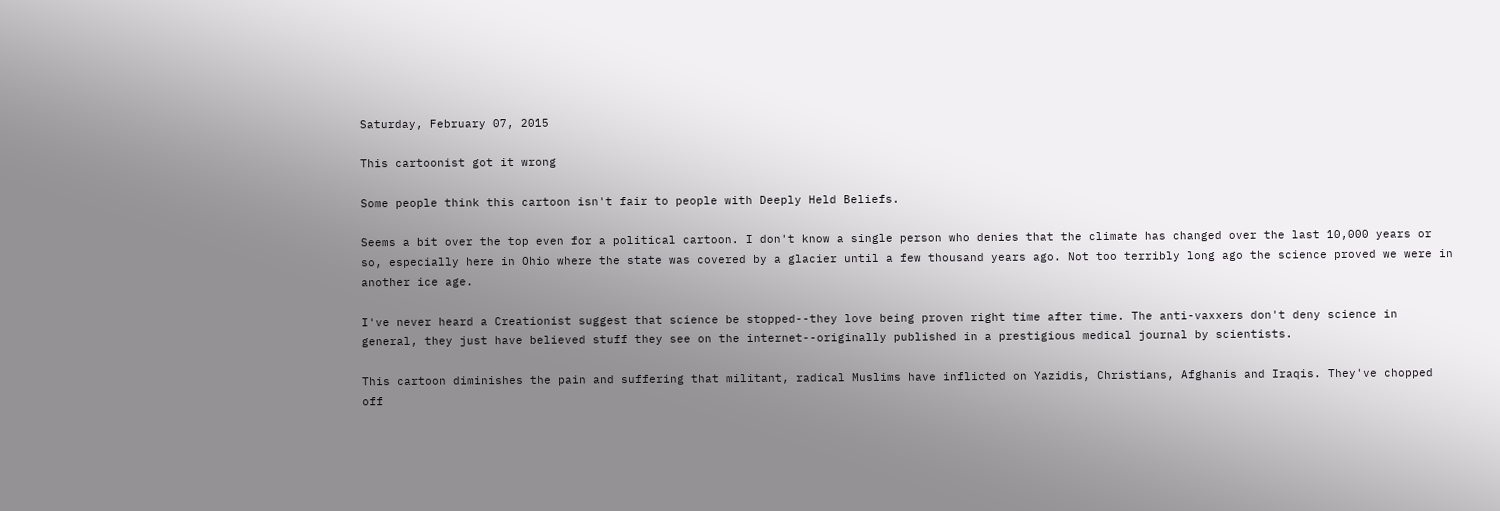Saturday, February 07, 2015

This cartoonist got it wrong

Some people think this cartoon isn't fair to people with Deeply Held Beliefs.

Seems a bit over the top even for a political cartoon. I don't know a single person who denies that the climate has changed over the last 10,000 years or so, especially here in Ohio where the state was covered by a glacier until a few thousand years ago. Not too terribly long ago the science proved we were in another ice age.

I've never heard a Creationist suggest that science be stopped--they love being proven right time after time. The anti-vaxxers don't deny science in general, they just have believed stuff they see on the internet--originally published in a prestigious medical journal by scientists.

This cartoon diminishes the pain and suffering that militant, radical Muslims have inflicted on Yazidis, Christians, Afghanis and Iraqis. They've chopped off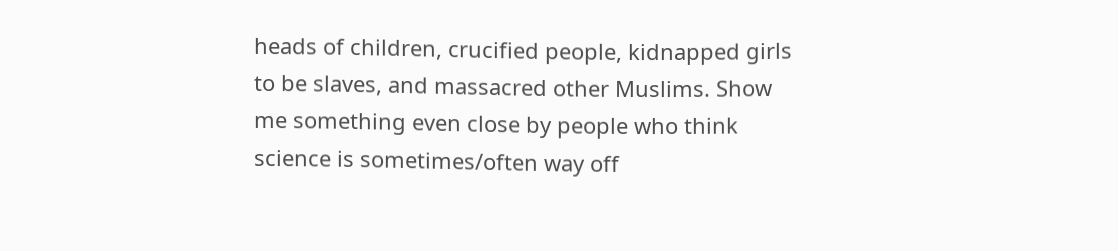heads of children, crucified people, kidnapped girls to be slaves, and massacred other Muslims. Show me something even close by people who think science is sometimes/often way off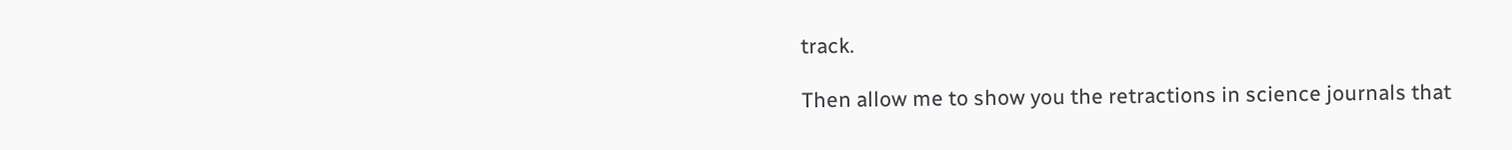track.

Then allow me to show you the retractions in science journals that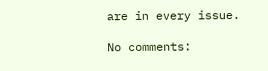are in every issue.

No comments: